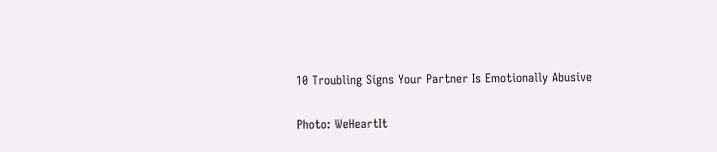10 Troubling Signs Your Partner Is Emotionally Abusive

Photo: WeHeartIt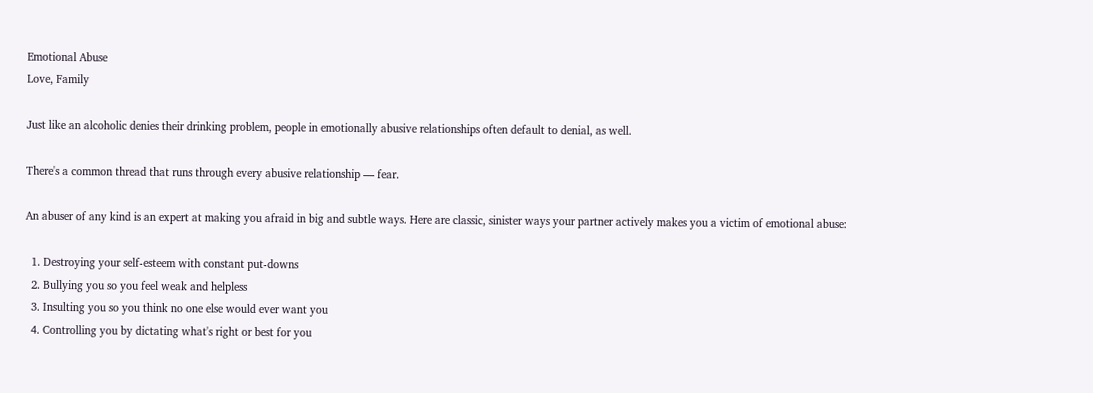Emotional Abuse
Love, Family

Just like an alcoholic denies their drinking problem, people in emotionally abusive relationships often default to denial, as well.

There's a common thread that runs through every abusive relationship — fear.

An abuser of any kind is an expert at making you afraid in big and subtle ways. Here are classic, sinister ways your partner actively makes you a victim of emotional abuse:

  1. Destroying your self-esteem with constant put-downs
  2. Bullying you so you feel weak and helpless
  3. Insulting you so you think no one else would ever want you
  4. Controlling you by dictating what's right or best for you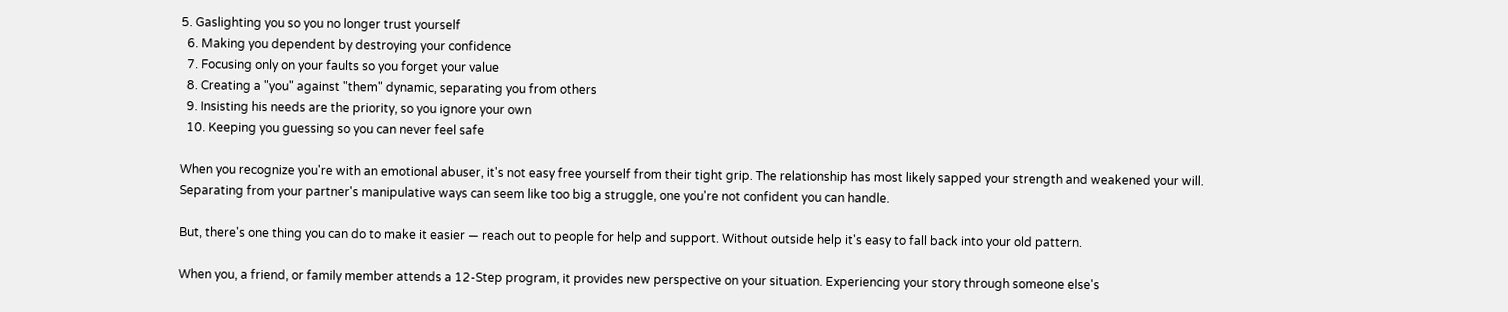5. Gaslighting you so you no longer trust yourself
  6. Making you dependent by destroying your confidence
  7. Focusing only on your faults so you forget your value
  8. Creating a "you" against "them" dynamic, separating you from others
  9. Insisting his needs are the priority, so you ignore your own
  10. Keeping you guessing so you can never feel safe

When you recognize you're with an emotional abuser, it's not easy free yourself from their tight grip. The relationship has most likely sapped your strength and weakened your will. Separating from your partner's manipulative ways can seem like too big a struggle, one you're not confident you can handle.

But, there's one thing you can do to make it easier — reach out to people for help and support. Without outside help it's easy to fall back into your old pattern.

When you, a friend, or family member attends a 12-Step program, it provides new perspective on your situation. Experiencing your story through someone else's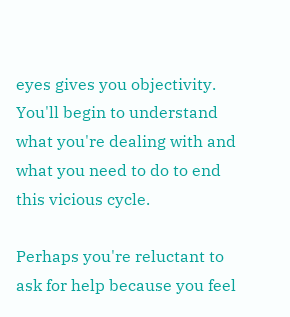eyes gives you objectivity. You'll begin to understand what you're dealing with and what you need to do to end this vicious cycle.

Perhaps you're reluctant to ask for help because you feel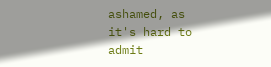ashamed, as it's hard to admit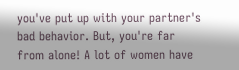you've put up with your partner's bad behavior. But, you're far from alone! A lot of women have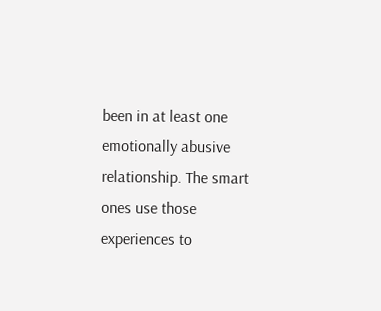been in at least one emotionally abusive relationship. The smart ones use those experiences to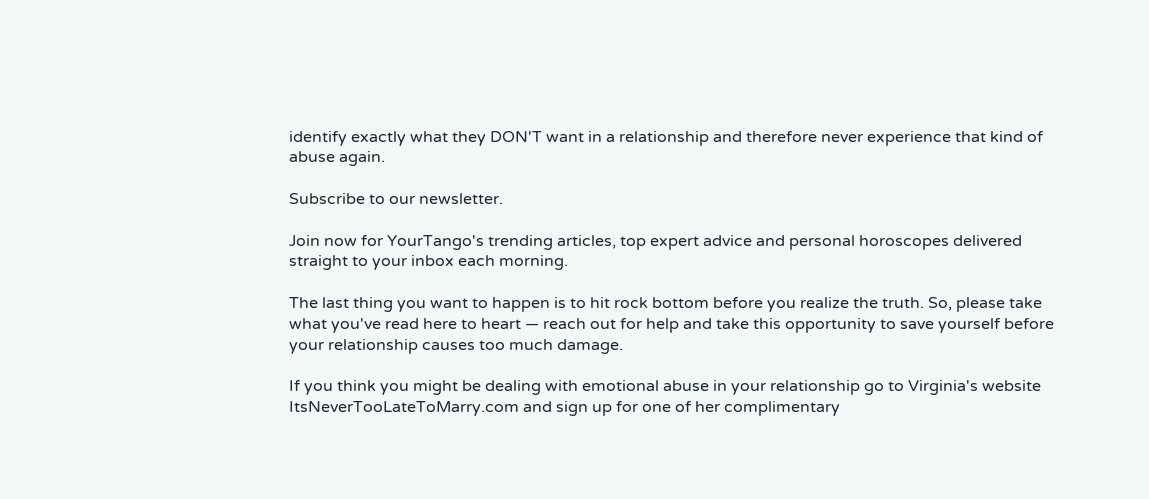identify exactly what they DON'T want in a relationship and therefore never experience that kind of abuse again.

Subscribe to our newsletter.

Join now for YourTango's trending articles, top expert advice and personal horoscopes delivered straight to your inbox each morning.

The last thing you want to happen is to hit rock bottom before you realize the truth. So, please take what you've read here to heart — reach out for help and take this opportunity to save yourself before your relationship causes too much damage.

If you think you might be dealing with emotional abuse in your relationship go to Virginia's website ItsNeverTooLateToMarry.com and sign up for one of her complimentary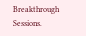Breakthrough Sessions.